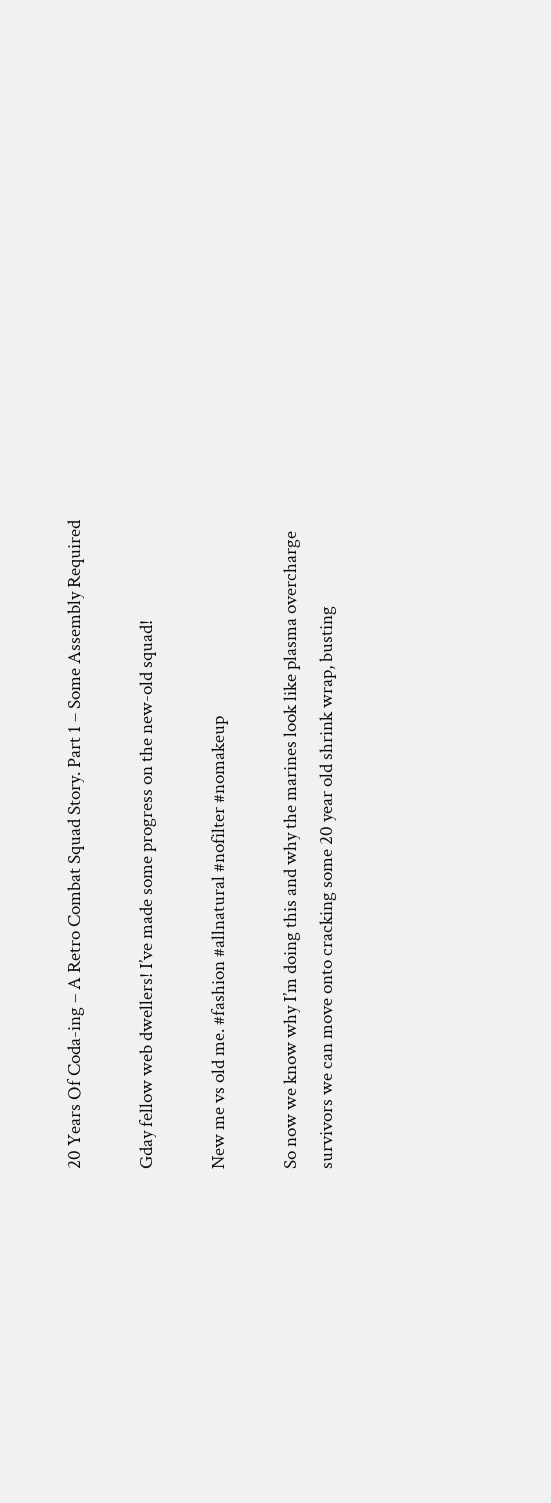20 Years Of Coda-ing – A Retro Combat Squad Story. Part 1 – Some Assembly Required

Gday fellow web dwellers! I’ve made some progress on the new-old squad!

New me vs old me. #fashion #allnatural #nofilter #nomakeup

So now we know why I’m doing this and why the marines look like plasma overcharge survivors we can move onto cracking some 20 year old shrink wrap, busting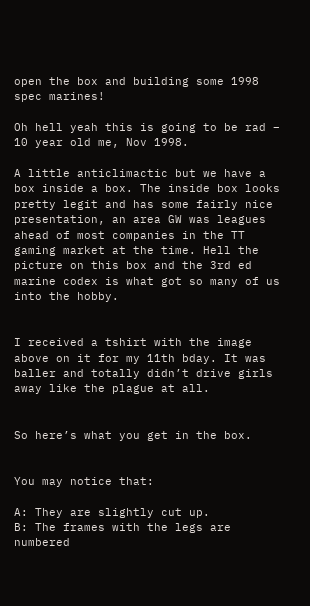open the box and building some 1998 spec marines!

Oh hell yeah this is going to be rad – 10 year old me, Nov 1998.

A little anticlimactic but we have a box inside a box. The inside box looks pretty legit and has some fairly nice presentation, an area GW was leagues ahead of most companies in the TT gaming market at the time. Hell the picture on this box and the 3rd ed marine codex is what got so many of us into the hobby.


I received a tshirt with the image above on it for my 11th bday. It was baller and totally didn’t drive girls away like the plague at all.


So here’s what you get in the box.


You may notice that:

A: They are slightly cut up.
B: The frames with the legs are numbered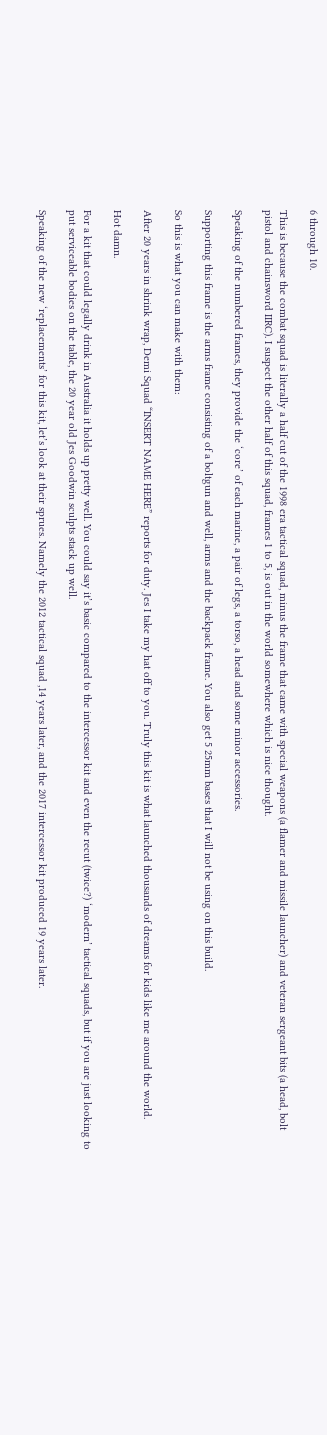6 through 10.

This is because the combat squad is literally a half cut of the 1998 era tactical squad, minus the frame that came with special weapons (a flamer and missile launcher) and veteran sergeant bits (a head, bolt pistol and chainsword IIRC). I suspect the other half of this squad, frames 1 to 5, is out in the world somewhere which is nice thought.

Speaking of the numbered frames, they provide the ‘core’ of each marine, a pair of legs, a torso, a head and some minor accessories.

Supporting this frame is the arms frame consisting of a boltgun and well, arms and the backpack frame. You also get 5 25mm bases that I will not be using on this build.

So this is what you can make with them:

After 20 years in shrink wrap, Demi Squad “INSERT NAME HERE” reports for duty. Jes I take my hat off to you. Truly this kit is what launched thousands of dreams for kids like me around the world.

Hot damn.

For a kit that could legally drink in Australia it holds up pretty well. You could say it’s basic compared to the intercessor kit and even the recut (twice?) ‘modern’ tactical squads, but if you are just looking to put serviceable bodies on the table, the 20 year old Jes Goodwin sculpts stack up well.

Speaking of the new ‘replacements’ for this kit, let’s look at their sprues. Namely the 2012 tactical squad ,14 years later, and the 2017 intercessor kit produced 19 years later.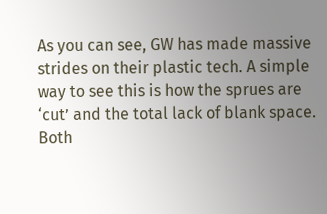As you can see, GW has made massive strides on their plastic tech. A simple way to see this is how the sprues are ‘cut’ and the total lack of blank space. Both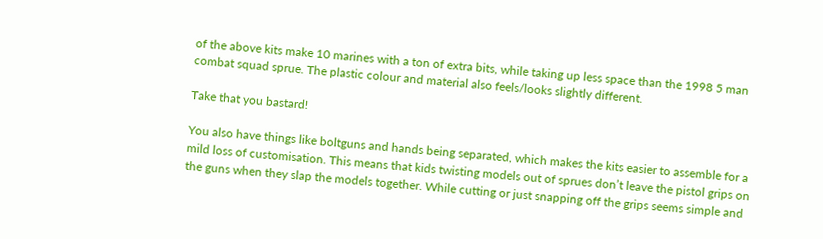of the above kits make 10 marines with a ton of extra bits, while taking up less space than the 1998 5 man combat squad sprue. The plastic colour and material also feels/looks slightly different.

Take that you bastard!

You also have things like boltguns and hands being separated, which makes the kits easier to assemble for a mild loss of customisation. This means that kids twisting models out of sprues don’t leave the pistol grips on the guns when they slap the models together. While cutting or just snapping off the grips seems simple and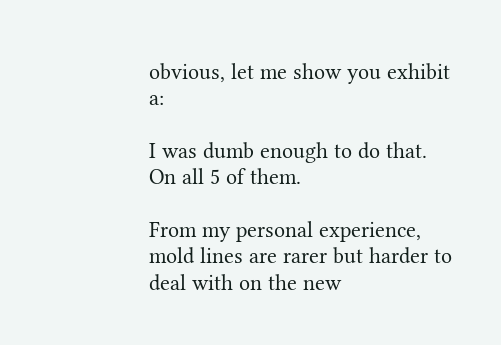obvious, let me show you exhibit a:

I was dumb enough to do that. On all 5 of them.

From my personal experience, mold lines are rarer but harder to deal with on the new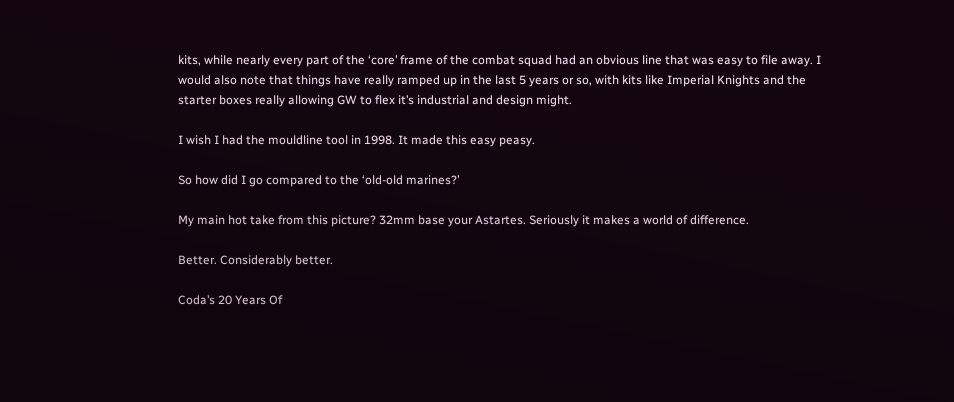kits, while nearly every part of the ‘core’ frame of the combat squad had an obvious line that was easy to file away. I would also note that things have really ramped up in the last 5 years or so, with kits like Imperial Knights and the starter boxes really allowing GW to flex it’s industrial and design might.

I wish I had the mouldline tool in 1998. It made this easy peasy.

So how did I go compared to the ‘old-old marines?’

My main hot take from this picture? 32mm base your Astartes. Seriously it makes a world of difference.

Better. Considerably better.

Coda’s 20 Years Of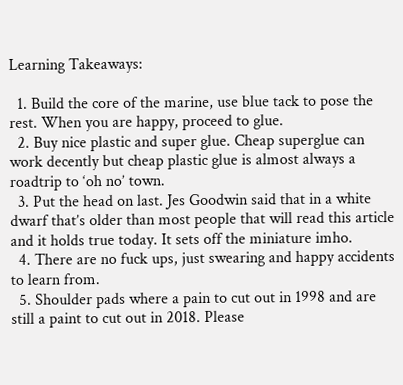Learning Takeaways:

  1. Build the core of the marine, use blue tack to pose the rest. When you are happy, proceed to glue.
  2. Buy nice plastic and super glue. Cheap superglue can work decently but cheap plastic glue is almost always a roadtrip to ‘oh no’ town.
  3. Put the head on last. Jes Goodwin said that in a white dwarf that’s older than most people that will read this article and it holds true today. It sets off the miniature imho.
  4. There are no fuck ups, just swearing and happy accidents to learn from.
  5. Shoulder pads where a pain to cut out in 1998 and are still a paint to cut out in 2018. Please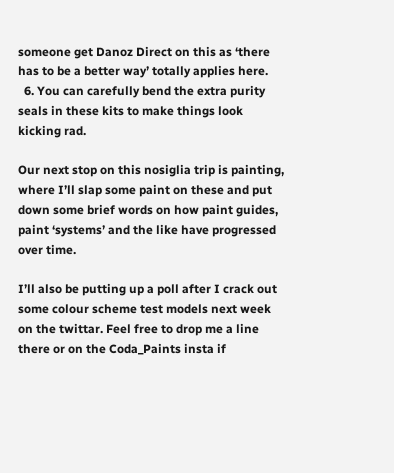someone get Danoz Direct on this as ‘there has to be a better way’ totally applies here.
  6. You can carefully bend the extra purity seals in these kits to make things look kicking rad.

Our next stop on this nosiglia trip is painting, where I’ll slap some paint on these and put down some brief words on how paint guides, paint ‘systems’ and the like have progressed over time.

I’ll also be putting up a poll after I crack out some colour scheme test models next week on the twittar. Feel free to drop me a line there or on the Coda_Paints insta if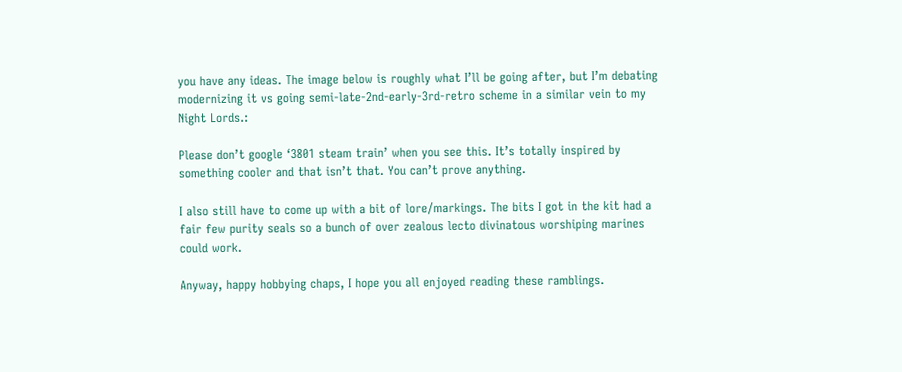you have any ideas. The image below is roughly what I’ll be going after, but I’m debating modernizing it vs going semi-late-2nd-early-3rd-retro scheme in a similar vein to my Night Lords.:

Please don’t google ‘3801 steam train’ when you see this. It’s totally inspired by something cooler and that isn’t that. You can’t prove anything.

I also still have to come up with a bit of lore/markings. The bits I got in the kit had a fair few purity seals so a bunch of over zealous lecto divinatous worshiping marines could work.

Anyway, happy hobbying chaps, I hope you all enjoyed reading these ramblings.